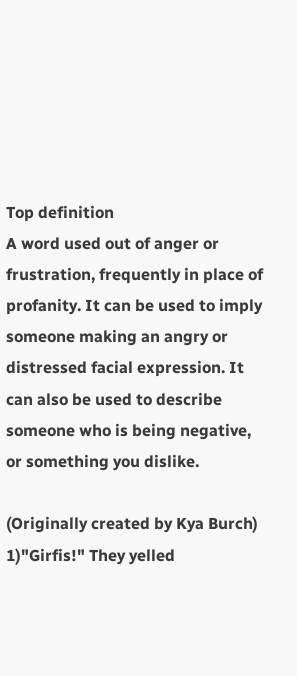Top definition
A word used out of anger or frustration, frequently in place of profanity. It can be used to imply someone making an angry or distressed facial expression. It can also be used to describe someone who is being negative, or something you dislike.

(Originally created by Kya Burch)
1)"Girfis!" They yelled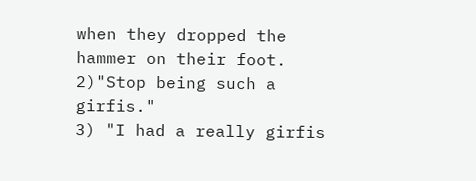when they dropped the hammer on their foot.
2)"Stop being such a girfis."
3) "I had a really girfis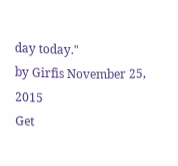day today."
by Girfis November 25, 2015
Get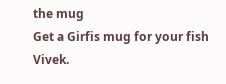the mug
Get a Girfis mug for your fish Vivek.